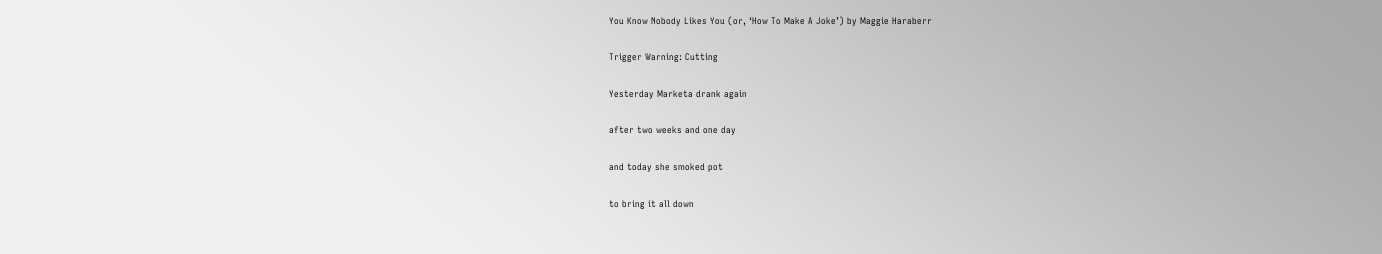You Know Nobody Likes You (or, ‘How To Make A Joke’) by Maggie Haraberr

Trigger Warning: Cutting

Yesterday Marketa drank again

after two weeks and one day

and today she smoked pot

to bring it all down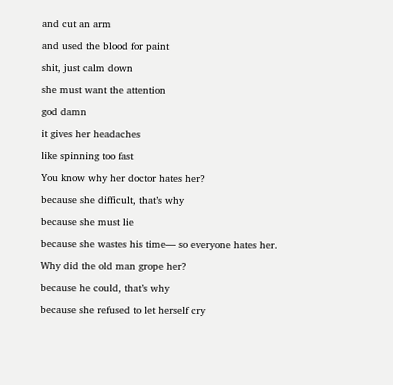and cut an arm

and used the blood for paint

shit, just calm down

she must want the attention

god damn

it gives her headaches

like spinning too fast

You know why her doctor hates her?

because she difficult, that’s why

because she must lie

because she wastes his time— so everyone hates her.

Why did the old man grope her?

because he could, that’s why

because she refused to let herself cry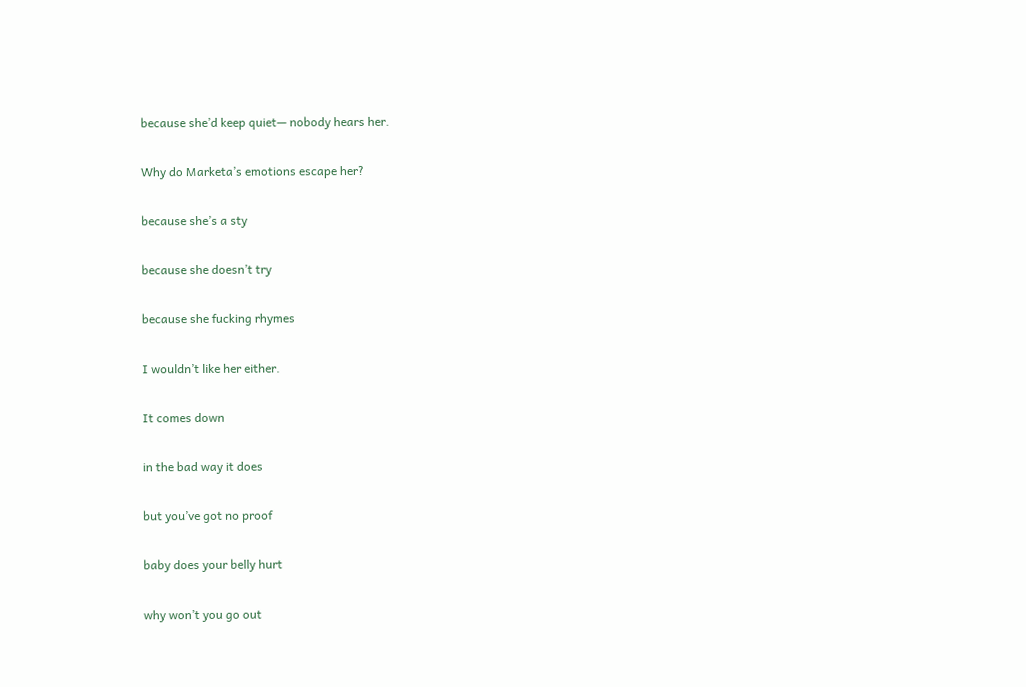because she’d keep quiet— nobody hears her.

Why do Marketa’s emotions escape her?

because she’s a sty

because she doesn’t try

because she fucking rhymes

I wouldn’t like her either.

It comes down

in the bad way it does

but you’ve got no proof

baby does your belly hurt

why won’t you go out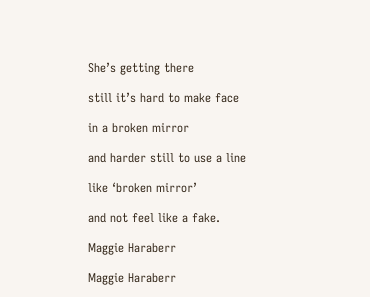She’s getting there

still it’s hard to make face

in a broken mirror

and harder still to use a line

like ‘broken mirror’

and not feel like a fake.

Maggie Haraberr

Maggie Haraberr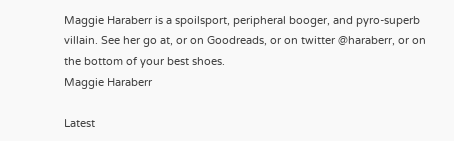Maggie Haraberr is a spoilsport, peripheral booger, and pyro-superb villain. See her go at, or on Goodreads, or on twitter @haraberr, or on the bottom of your best shoes.
Maggie Haraberr

Latest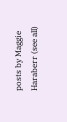posts by Maggie Haraberr (see all)